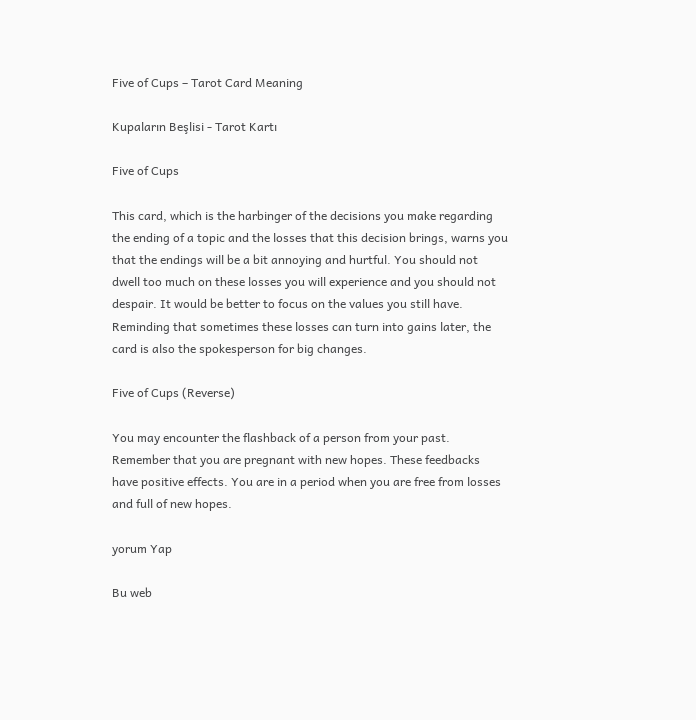Five of Cups – Tarot Card Meaning

Kupaların Beşlisi - Tarot Kartı

Five of Cups

This card, which is the harbinger of the decisions you make regarding the ending of a topic and the losses that this decision brings, warns you that the endings will be a bit annoying and hurtful. You should not dwell too much on these losses you will experience and you should not despair. It would be better to focus on the values you still have. Reminding that sometimes these losses can turn into gains later, the card is also the spokesperson for big changes.

Five of Cups (Reverse)

You may encounter the flashback of a person from your past. Remember that you are pregnant with new hopes. These feedbacks have positive effects. You are in a period when you are free from losses and full of new hopes.

yorum Yap

Bu web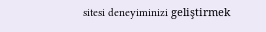sitesi deneyiminizi geliştirmek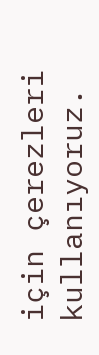için çerezleri kullanıyoruz.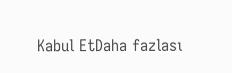Kabul EtDaha fazlası